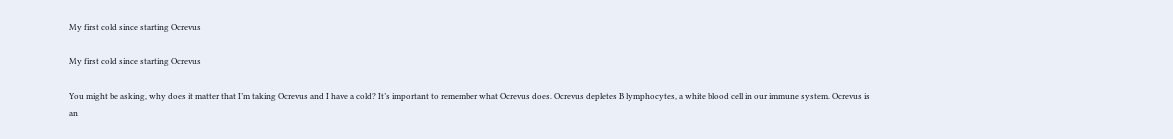My first cold since starting Ocrevus

My first cold since starting Ocrevus

You might be asking, why does it matter that I’m taking Ocrevus and I have a cold? It’s important to remember what Ocrevus does. Ocrevus depletes B lymphocytes, a white blood cell in our immune system. Ocrevus is an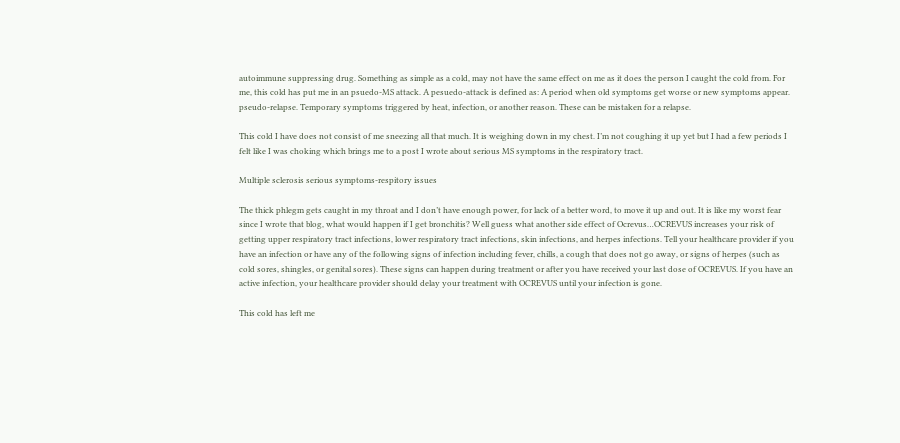autoimmune suppressing drug. Something as simple as a cold, may not have the same effect on me as it does the person I caught the cold from. For me, this cold has put me in an psuedo-MS attack. A pesuedo-attack is defined as: A period when old symptoms get worse or new symptoms appear. pseudo-relapse. Temporary symptoms triggered by heat, infection, or another reason. These can be mistaken for a relapse.

This cold I have does not consist of me sneezing all that much. It is weighing down in my chest. I’m not coughing it up yet but I had a few periods I felt like I was choking which brings me to a post I wrote about serious MS symptoms in the respiratory tract.

Multiple sclerosis serious symptoms-respitory issues

The thick phlegm gets caught in my throat and I don’t have enough power, for lack of a better word, to move it up and out. It is like my worst fear since I wrote that blog, what would happen if I get bronchitis? Well guess what another side effect of Ocrevus…OCREVUS increases your risk of getting upper respiratory tract infections, lower respiratory tract infections, skin infections, and herpes infections. Tell your healthcare provider if you have an infection or have any of the following signs of infection including fever, chills, a cough that does not go away, or signs of herpes (such as cold sores, shingles, or genital sores). These signs can happen during treatment or after you have received your last dose of OCREVUS. If you have an active infection, your healthcare provider should delay your treatment with OCREVUS until your infection is gone.

This cold has left me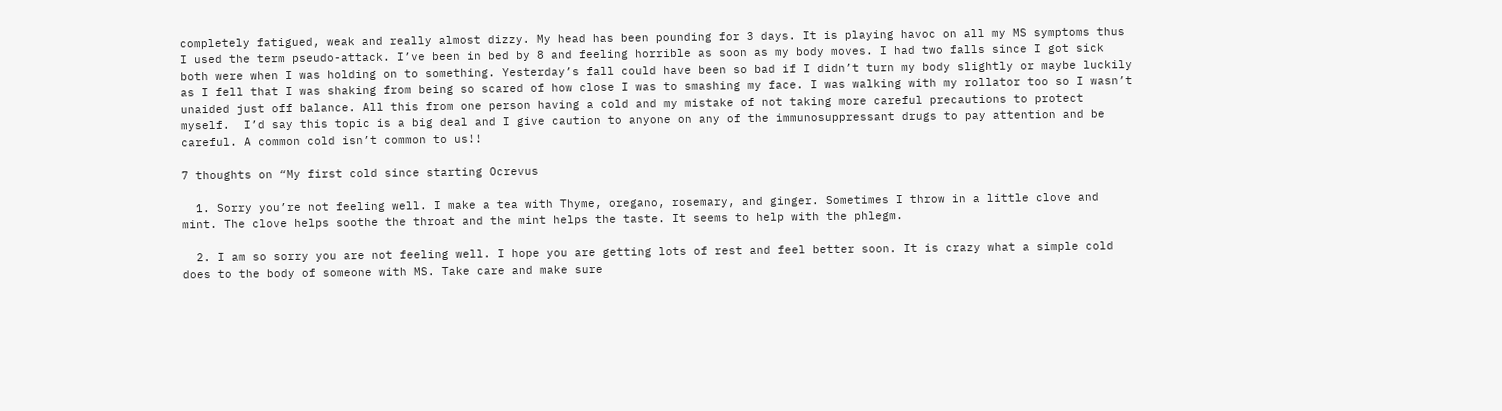completely fatigued, weak and really almost dizzy. My head has been pounding for 3 days. It is playing havoc on all my MS symptoms thus I used the term pseudo-attack. I’ve been in bed by 8 and feeling horrible as soon as my body moves. I had two falls since I got sick both were when I was holding on to something. Yesterday’s fall could have been so bad if I didn’t turn my body slightly or maybe luckily as I fell that I was shaking from being so scared of how close I was to smashing my face. I was walking with my rollator too so I wasn’t unaided just off balance. All this from one person having a cold and my mistake of not taking more careful precautions to protect myself.  I’d say this topic is a big deal and I give caution to anyone on any of the immunosuppressant drugs to pay attention and be careful. A common cold isn’t common to us!!

7 thoughts on “My first cold since starting Ocrevus

  1. Sorry you’re not feeling well. I make a tea with Thyme, oregano, rosemary, and ginger. Sometimes I throw in a little clove and mint. The clove helps soothe the throat and the mint helps the taste. It seems to help with the phlegm.

  2. I am so sorry you are not feeling well. I hope you are getting lots of rest and feel better soon. It is crazy what a simple cold does to the body of someone with MS. Take care and make sure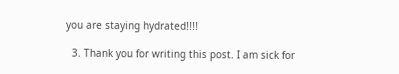you are staying hydrated!!!!

  3. Thank you for writing this post. I am sick for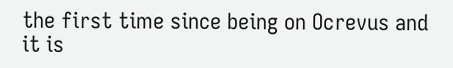the first time since being on Ocrevus and it is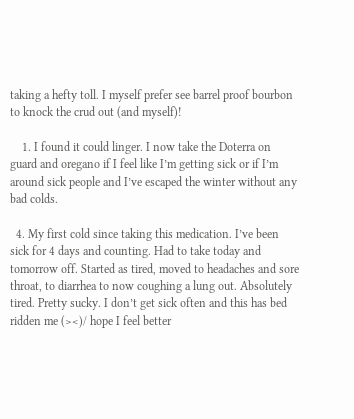taking a hefty toll. I myself prefer see barrel proof bourbon to knock the crud out (and myself)!

    1. I found it could linger. I now take the Doterra on guard and oregano if I feel like I’m getting sick or if I’m around sick people and I’ve escaped the winter without any bad colds.

  4. My first cold since taking this medication. I’ve been sick for 4 days and counting. Had to take today and tomorrow off. Started as tired, moved to headaches and sore throat, to diarrhea to now coughing a lung out. Absolutely tired. Pretty sucky. I don’t get sick often and this has bed ridden me (><)/ hope I feel better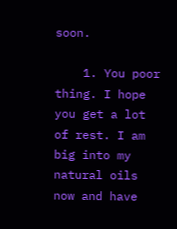soon.

    1. You poor thing. I hope you get a lot of rest. I am big into my natural oils now and have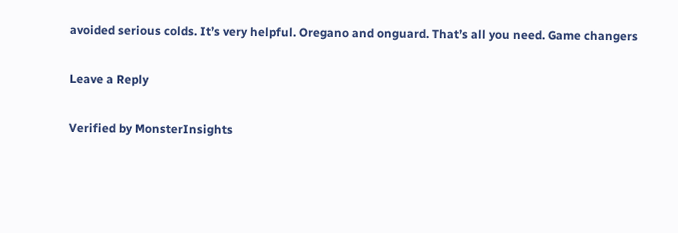avoided serious colds. It’s very helpful. Oregano and onguard. That’s all you need. Game changers

Leave a Reply

Verified by MonsterInsights